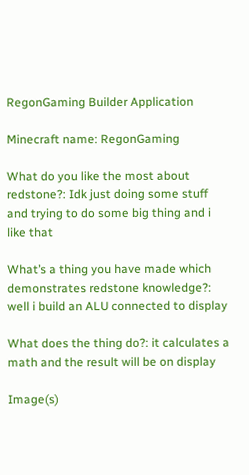RegonGaming Builder Application

Minecraft name: RegonGaming

What do you like the most about redstone?: Idk just doing some stuff and trying to do some big thing and i like that

What’s a thing you have made which demonstrates redstone knowledge?: well i build an ALU connected to display

What does the thing do?: it calculates a math and the result will be on display

Image(s)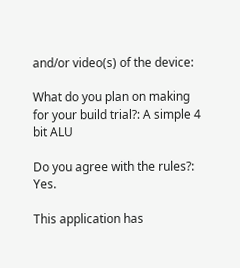and/or video(s) of the device:

What do you plan on making for your build trial?: A simple 4 bit ALU

Do you agree with the rules?: Yes.

This application has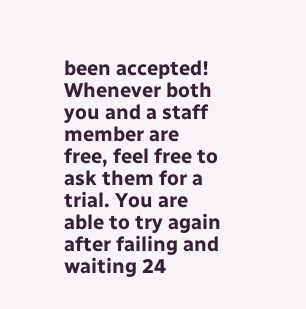been accepted! Whenever both you and a staff member are free, feel free to ask them for a trial. You are able to try again after failing and waiting 24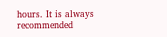hours. It is always recommended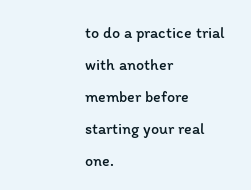to do a practice trial with another member before starting your real one.